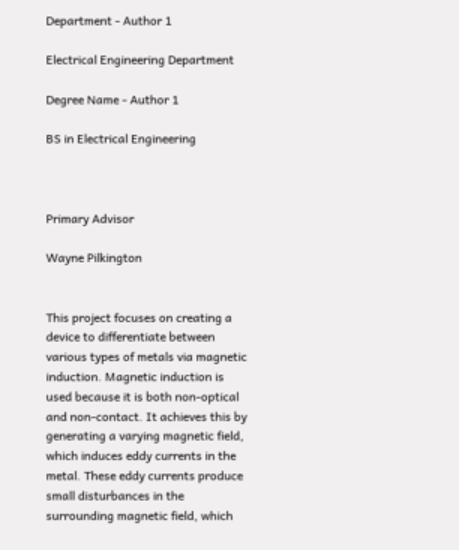Department - Author 1

Electrical Engineering Department

Degree Name - Author 1

BS in Electrical Engineering



Primary Advisor

Wayne Pilkington


This project focuses on creating a device to differentiate between various types of metals via magnetic induction. Magnetic induction is used because it is both non-optical and non-contact. It achieves this by generating a varying magnetic field, which induces eddy currents in the metal. These eddy currents produce small disturbances in the surrounding magnetic field, which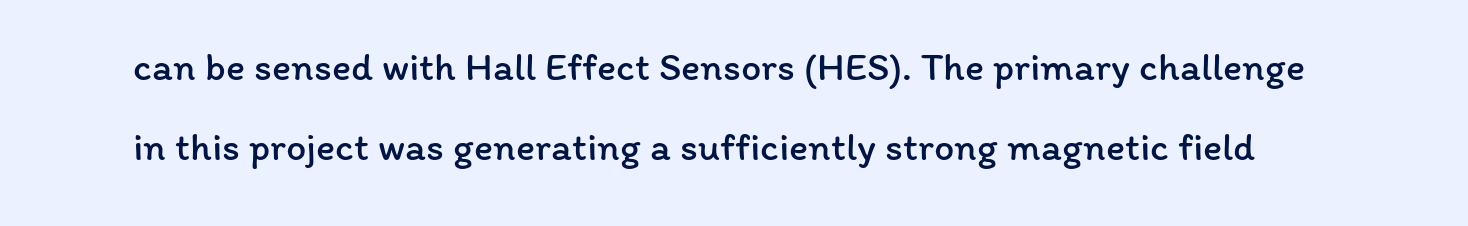can be sensed with Hall Effect Sensors (HES). The primary challenge in this project was generating a sufficiently strong magnetic field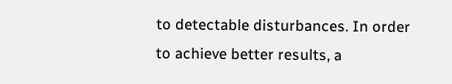to detectable disturbances. In order to achieve better results, a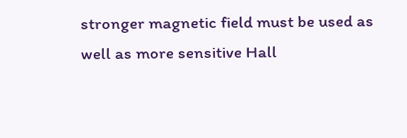stronger magnetic field must be used as well as more sensitive Hall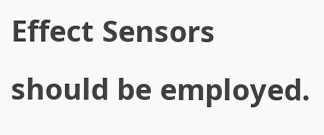Effect Sensors should be employed.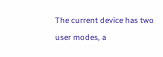The current device has two user modes, a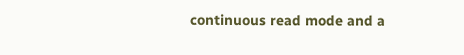continuous read mode and a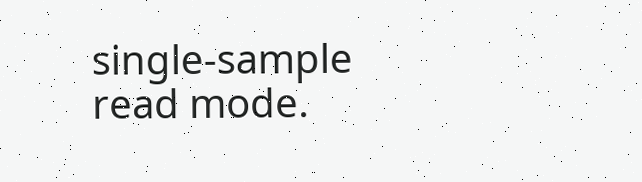single-sample read mode.